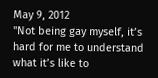May 9, 2012
"Not being gay myself, it’s hard for me to understand what it’s like to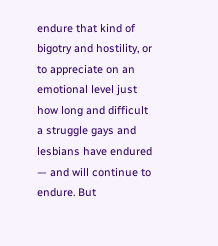endure that kind of bigotry and hostility, or to appreciate on an emotional level just how long and difficult a struggle gays and lesbians have endured — and will continue to endure. But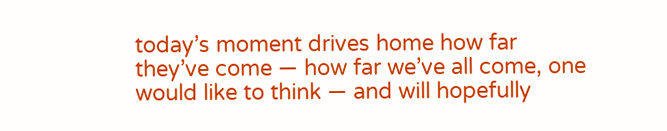today’s moment drives home how far they’ve come — how far we’ve all come, one would like to think — and will hopefully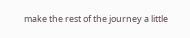make the rest of the journey a little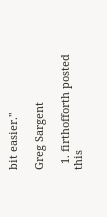bit easier."

Greg Sargent

  1. firthofforth posted this